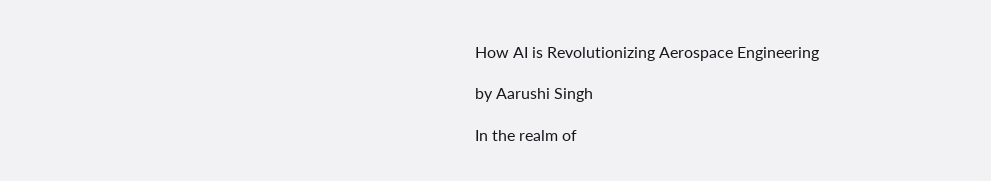How AI is Revolutionizing Aerospace Engineering

by Aarushi Singh

In the realm of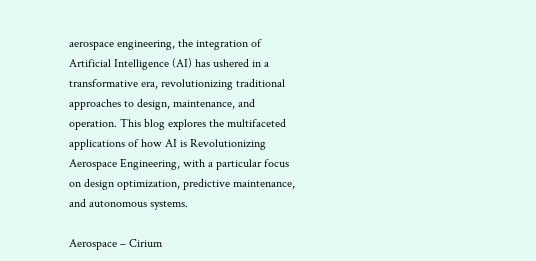aerospace engineering, the integration of Artificial Intelligence (AI) has ushered in a transformative era, revolutionizing traditional approaches to design, maintenance, and operation. This blog explores the multifaceted applications of how AI is Revolutionizing Aerospace Engineering, with a particular focus on design optimization, predictive maintenance, and autonomous systems.

Aerospace – Cirium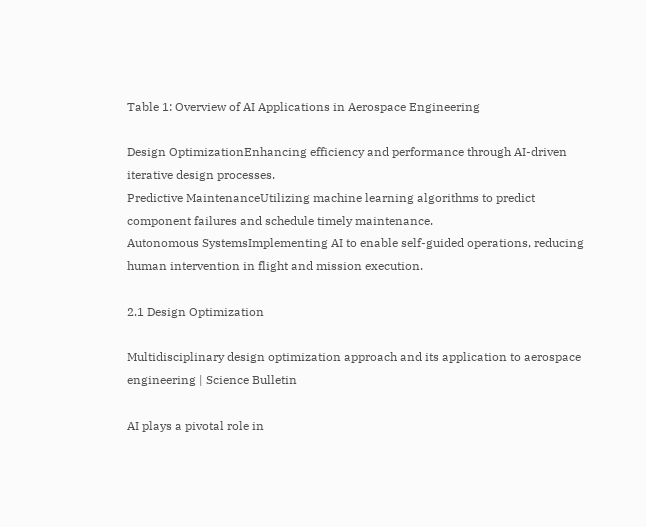Table 1: Overview of AI Applications in Aerospace Engineering

Design OptimizationEnhancing efficiency and performance through AI-driven iterative design processes.
Predictive MaintenanceUtilizing machine learning algorithms to predict component failures and schedule timely maintenance.
Autonomous SystemsImplementing AI to enable self-guided operations, reducing human intervention in flight and mission execution.

2.1 Design Optimization

Multidisciplinary design optimization approach and its application to aerospace engineering | Science Bulletin

AI plays a pivotal role in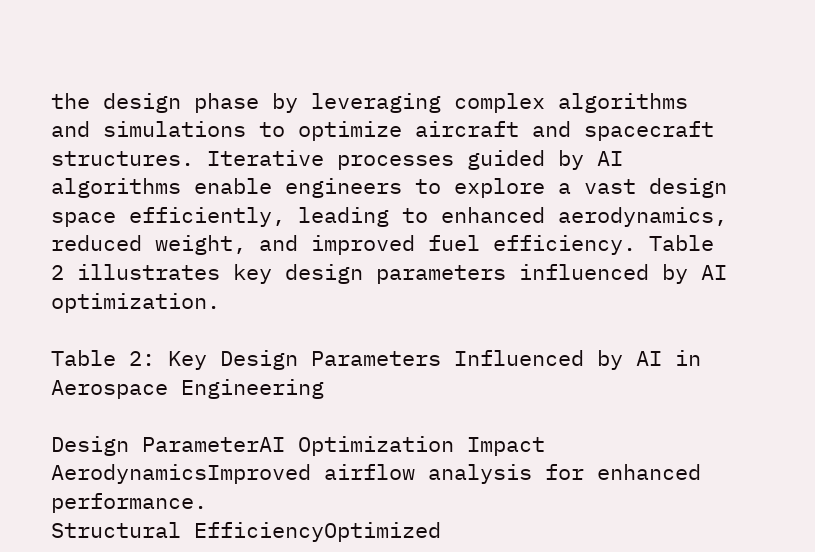the design phase by leveraging complex algorithms and simulations to optimize aircraft and spacecraft structures. Iterative processes guided by AI algorithms enable engineers to explore a vast design space efficiently, leading to enhanced aerodynamics, reduced weight, and improved fuel efficiency. Table 2 illustrates key design parameters influenced by AI optimization.

Table 2: Key Design Parameters Influenced by AI in Aerospace Engineering

Design ParameterAI Optimization Impact
AerodynamicsImproved airflow analysis for enhanced performance.
Structural EfficiencyOptimized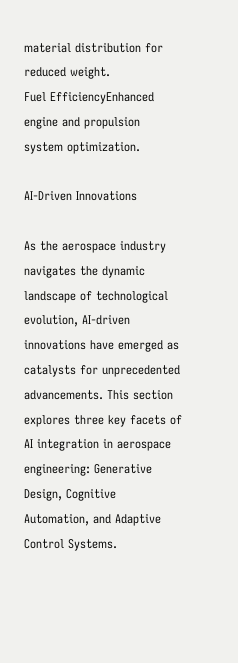material distribution for reduced weight.
Fuel EfficiencyEnhanced engine and propulsion system optimization.

AI-Driven Innovations

As the aerospace industry navigates the dynamic landscape of technological evolution, AI-driven innovations have emerged as catalysts for unprecedented advancements. This section explores three key facets of AI integration in aerospace engineering: Generative Design, Cognitive Automation, and Adaptive Control Systems.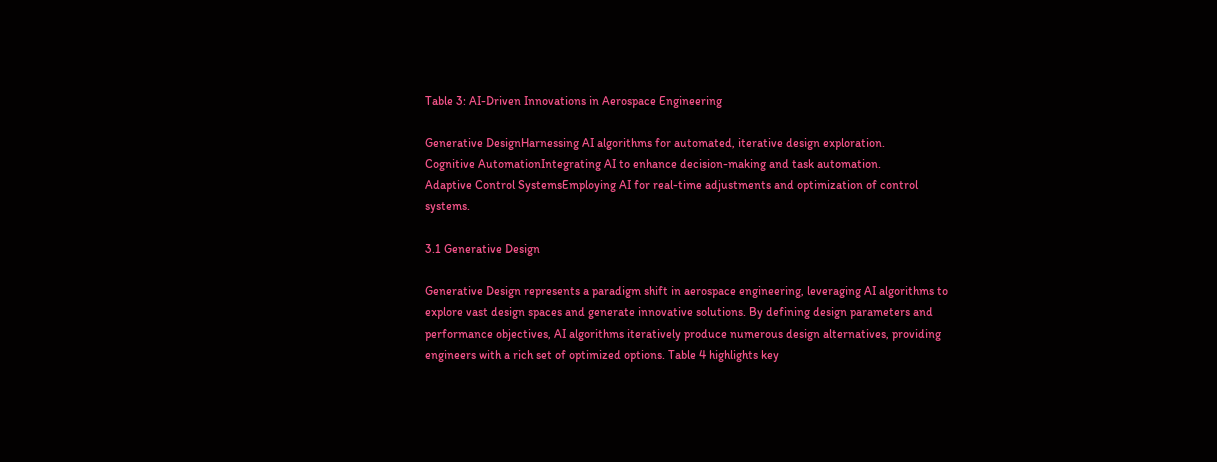Table 3: AI-Driven Innovations in Aerospace Engineering

Generative DesignHarnessing AI algorithms for automated, iterative design exploration.
Cognitive AutomationIntegrating AI to enhance decision-making and task automation.
Adaptive Control SystemsEmploying AI for real-time adjustments and optimization of control systems.

3.1 Generative Design

Generative Design represents a paradigm shift in aerospace engineering, leveraging AI algorithms to explore vast design spaces and generate innovative solutions. By defining design parameters and performance objectives, AI algorithms iteratively produce numerous design alternatives, providing engineers with a rich set of optimized options. Table 4 highlights key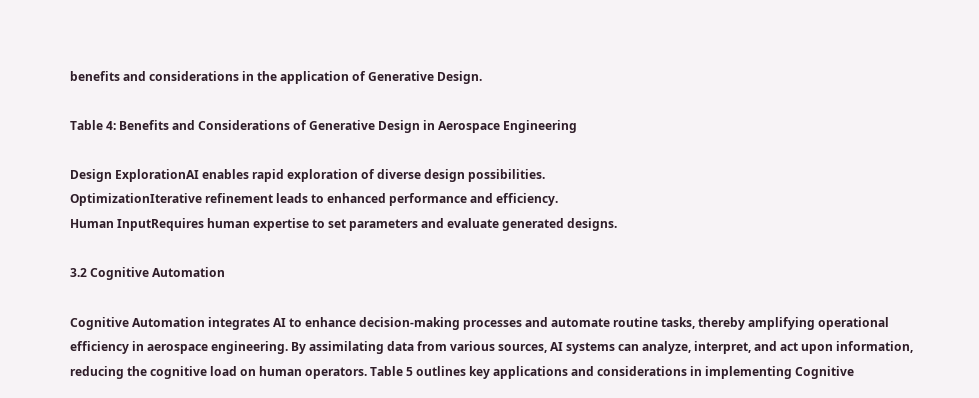benefits and considerations in the application of Generative Design.

Table 4: Benefits and Considerations of Generative Design in Aerospace Engineering

Design ExplorationAI enables rapid exploration of diverse design possibilities.
OptimizationIterative refinement leads to enhanced performance and efficiency.
Human InputRequires human expertise to set parameters and evaluate generated designs.

3.2 Cognitive Automation

Cognitive Automation integrates AI to enhance decision-making processes and automate routine tasks, thereby amplifying operational efficiency in aerospace engineering. By assimilating data from various sources, AI systems can analyze, interpret, and act upon information, reducing the cognitive load on human operators. Table 5 outlines key applications and considerations in implementing Cognitive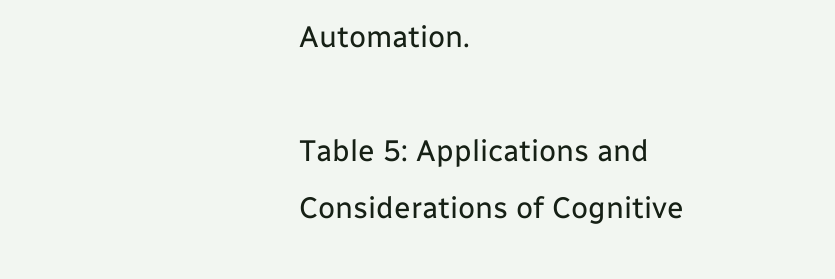Automation.

Table 5: Applications and Considerations of Cognitive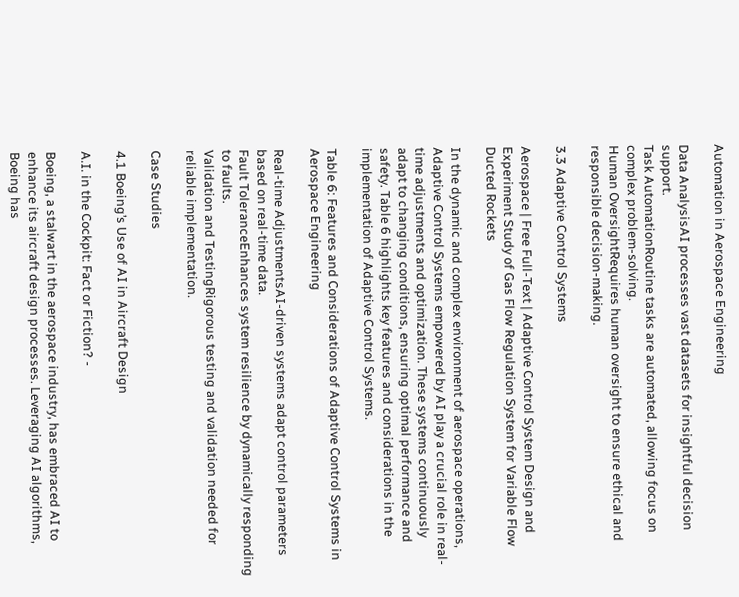Automation in Aerospace Engineering

Data AnalysisAI processes vast datasets for insightful decision support.
Task AutomationRoutine tasks are automated, allowing focus on complex problem-solving.
Human OversightRequires human oversight to ensure ethical and responsible decision-making.

3.3 Adaptive Control Systems

Aerospace | Free Full-Text | Adaptive Control System Design and Experiment Study of Gas Flow Regulation System for Variable Flow Ducted Rockets

In the dynamic and complex environment of aerospace operations, Adaptive Control Systems empowered by AI play a crucial role in real-time adjustments and optimization. These systems continuously adapt to changing conditions, ensuring optimal performance and safety. Table 6 highlights key features and considerations in the implementation of Adaptive Control Systems.

Table 6: Features and Considerations of Adaptive Control Systems in Aerospace Engineering

Real-time AdjustmentsAI-driven systems adapt control parameters based on real-time data.
Fault ToleranceEnhances system resilience by dynamically responding to faults.
Validation and TestingRigorous testing and validation needed for reliable implementation.

Case Studies

4.1 Boeing’s Use of AI in Aircraft Design

A.I. in the Cockpit: Fact or Fiction? -

Boeing, a stalwart in the aerospace industry, has embraced AI to enhance its aircraft design processes. Leveraging AI algorithms, Boeing has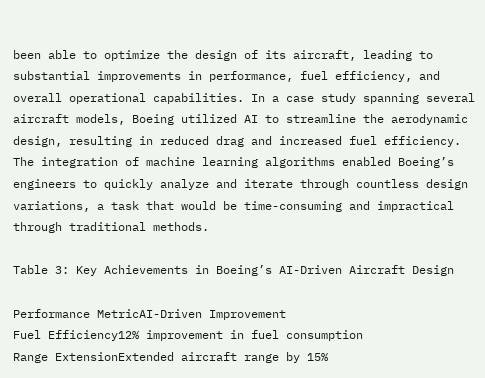been able to optimize the design of its aircraft, leading to substantial improvements in performance, fuel efficiency, and overall operational capabilities. In a case study spanning several aircraft models, Boeing utilized AI to streamline the aerodynamic design, resulting in reduced drag and increased fuel efficiency. The integration of machine learning algorithms enabled Boeing’s engineers to quickly analyze and iterate through countless design variations, a task that would be time-consuming and impractical through traditional methods.

Table 3: Key Achievements in Boeing’s AI-Driven Aircraft Design

Performance MetricAI-Driven Improvement
Fuel Efficiency12% improvement in fuel consumption
Range ExtensionExtended aircraft range by 15%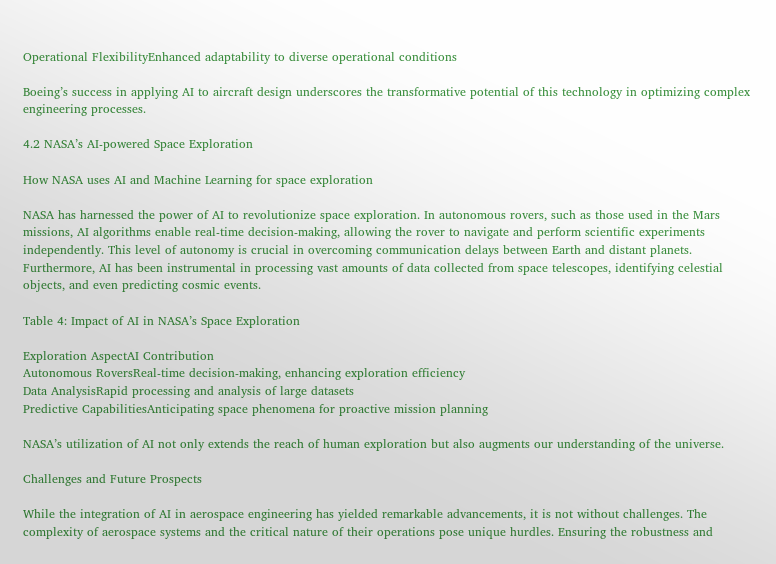Operational FlexibilityEnhanced adaptability to diverse operational conditions

Boeing’s success in applying AI to aircraft design underscores the transformative potential of this technology in optimizing complex engineering processes.

4.2 NASA’s AI-powered Space Exploration

How NASA uses AI and Machine Learning for space exploration

NASA has harnessed the power of AI to revolutionize space exploration. In autonomous rovers, such as those used in the Mars missions, AI algorithms enable real-time decision-making, allowing the rover to navigate and perform scientific experiments independently. This level of autonomy is crucial in overcoming communication delays between Earth and distant planets. Furthermore, AI has been instrumental in processing vast amounts of data collected from space telescopes, identifying celestial objects, and even predicting cosmic events.

Table 4: Impact of AI in NASA’s Space Exploration

Exploration AspectAI Contribution
Autonomous RoversReal-time decision-making, enhancing exploration efficiency
Data AnalysisRapid processing and analysis of large datasets
Predictive CapabilitiesAnticipating space phenomena for proactive mission planning

NASA’s utilization of AI not only extends the reach of human exploration but also augments our understanding of the universe.

Challenges and Future Prospects

While the integration of AI in aerospace engineering has yielded remarkable advancements, it is not without challenges. The complexity of aerospace systems and the critical nature of their operations pose unique hurdles. Ensuring the robustness and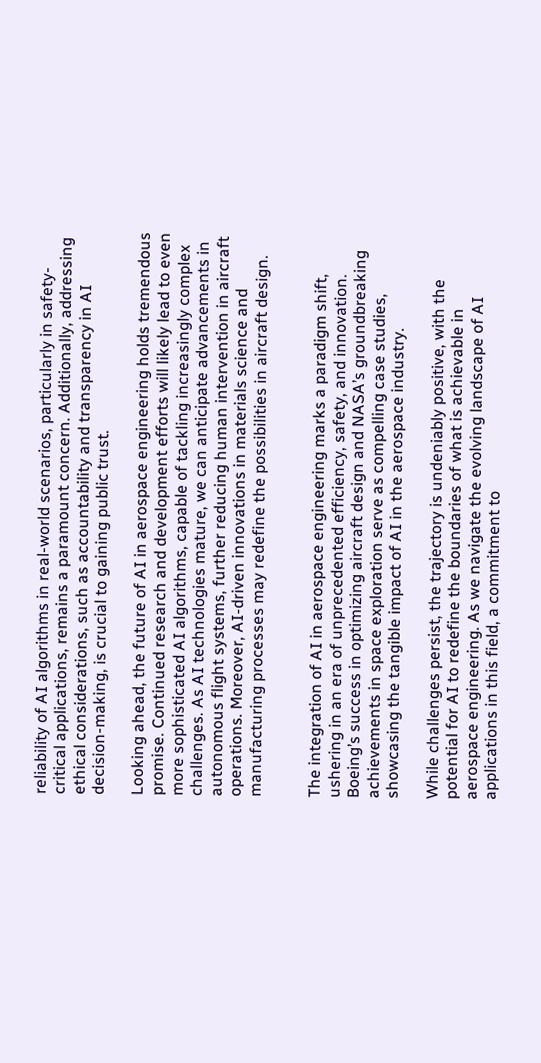reliability of AI algorithms in real-world scenarios, particularly in safety-critical applications, remains a paramount concern. Additionally, addressing ethical considerations, such as accountability and transparency in AI decision-making, is crucial to gaining public trust.

Looking ahead, the future of AI in aerospace engineering holds tremendous promise. Continued research and development efforts will likely lead to even more sophisticated AI algorithms, capable of tackling increasingly complex challenges. As AI technologies mature, we can anticipate advancements in autonomous flight systems, further reducing human intervention in aircraft operations. Moreover, AI-driven innovations in materials science and manufacturing processes may redefine the possibilities in aircraft design.


The integration of AI in aerospace engineering marks a paradigm shift, ushering in an era of unprecedented efficiency, safety, and innovation. Boeing’s success in optimizing aircraft design and NASA’s groundbreaking achievements in space exploration serve as compelling case studies, showcasing the tangible impact of AI in the aerospace industry.

While challenges persist, the trajectory is undeniably positive, with the potential for AI to redefine the boundaries of what is achievable in aerospace engineering. As we navigate the evolving landscape of AI applications in this field, a commitment to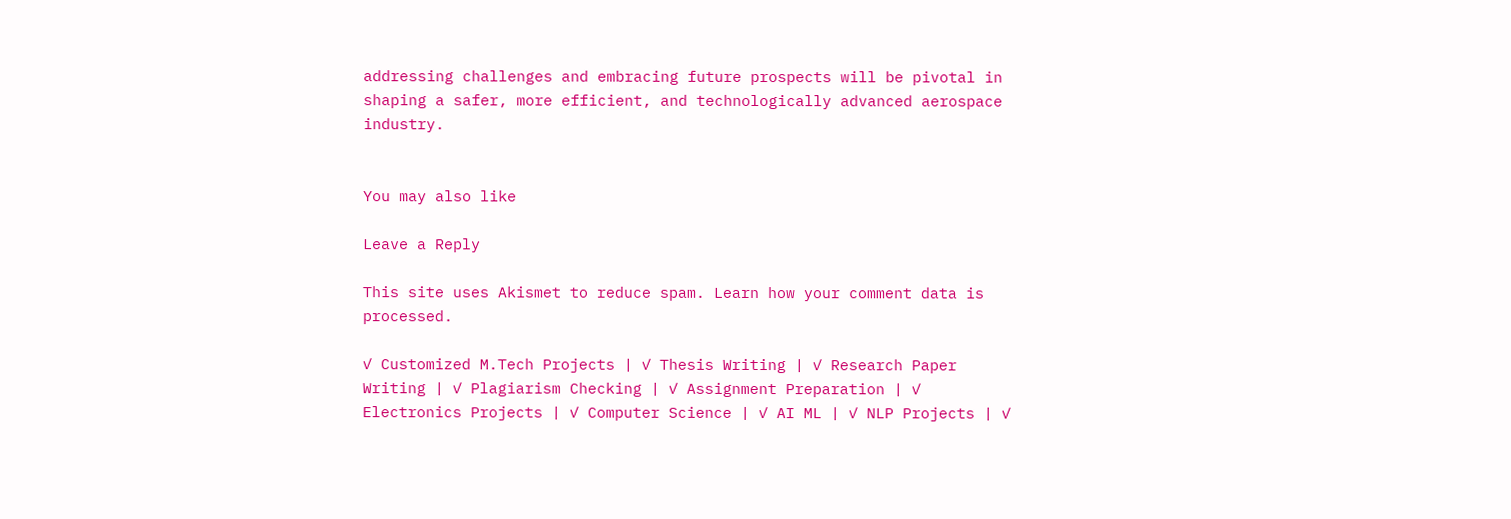addressing challenges and embracing future prospects will be pivotal in shaping a safer, more efficient, and technologically advanced aerospace industry.


You may also like

Leave a Reply

This site uses Akismet to reduce spam. Learn how your comment data is processed.

✓ Customized M.Tech Projects | ✓ Thesis Writing | ✓ Research Paper Writing | ✓ Plagiarism Checking | ✓ Assignment Preparation | ✓ Electronics Projects | ✓ Computer Science | ✓ AI ML | ✓ NLP Projects | ✓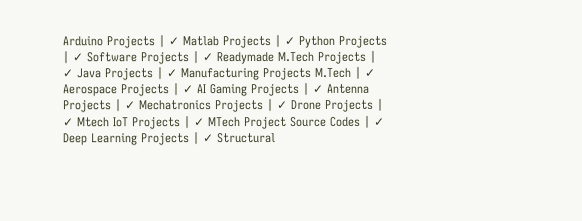Arduino Projects | ✓ Matlab Projects | ✓ Python Projects | ✓ Software Projects | ✓ Readymade M.Tech Projects | ✓ Java Projects | ✓ Manufacturing Projects M.Tech | ✓ Aerospace Projects | ✓ AI Gaming Projects | ✓ Antenna Projects | ✓ Mechatronics Projects | ✓ Drone Projects | ✓ Mtech IoT Projects | ✓ MTech Project Source Codes | ✓ Deep Learning Projects | ✓ Structural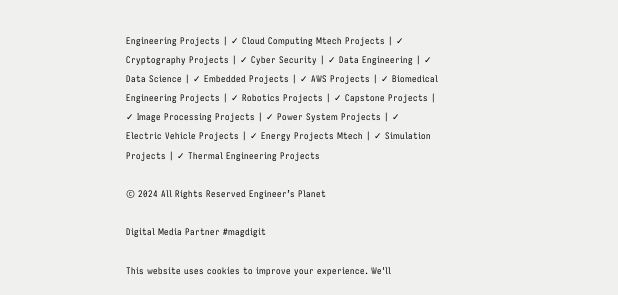Engineering Projects | ✓ Cloud Computing Mtech Projects | ✓ Cryptography Projects | ✓ Cyber Security | ✓ Data Engineering | ✓ Data Science | ✓ Embedded Projects | ✓ AWS Projects | ✓ Biomedical Engineering Projects | ✓ Robotics Projects | ✓ Capstone Projects | ✓ Image Processing Projects | ✓ Power System Projects | ✓ Electric Vehicle Projects | ✓ Energy Projects Mtech | ✓ Simulation Projects | ✓ Thermal Engineering Projects

© 2024 All Rights Reserved Engineer’s Planet

Digital Media Partner #magdigit

This website uses cookies to improve your experience. We'll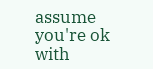assume you're ok with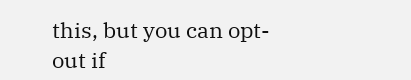this, but you can opt-out if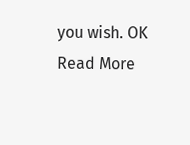you wish. OK Read More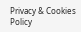Privacy & Cookies Policy